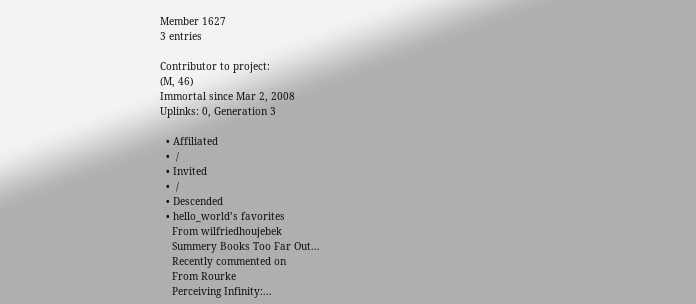Member 1627
3 entries

Contributor to project:
(M, 46)
Immortal since Mar 2, 2008
Uplinks: 0, Generation 3

  • Affiliated
  •  /
  • Invited
  •  /
  • Descended
  • hello_world’s favorites
    From wilfriedhoujebek
    Summery Books Too Far Out...
    Recently commented on
    From Rourke
    Perceiving Infinity:...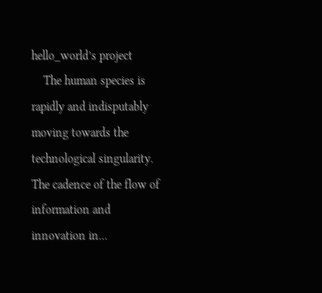hello_world’s project
    The human species is rapidly and indisputably moving towards the technological singularity. The cadence of the flow of information and innovation in...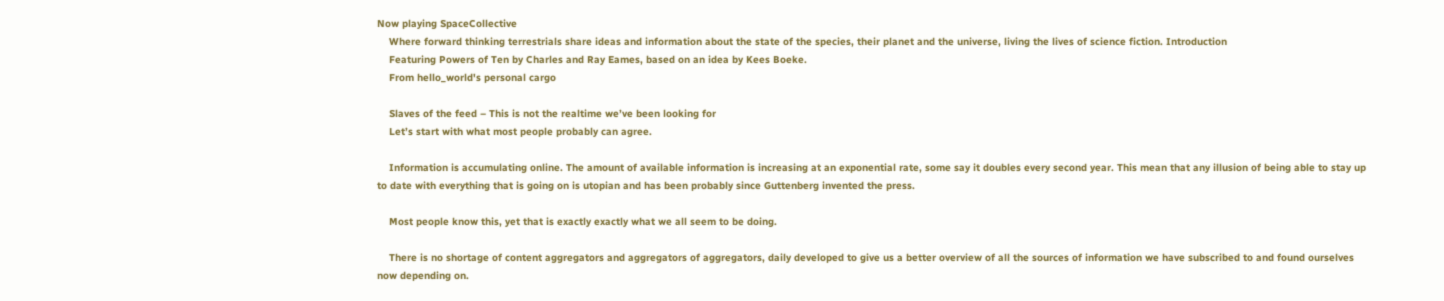Now playing SpaceCollective
    Where forward thinking terrestrials share ideas and information about the state of the species, their planet and the universe, living the lives of science fiction. Introduction
    Featuring Powers of Ten by Charles and Ray Eames, based on an idea by Kees Boeke.
    From hello_world's personal cargo

    Slaves of the feed – This is not the realtime we’ve been looking for
    Let’s start with what most people probably can agree.

    Information is accumulating online. The amount of available information is increasing at an exponential rate, some say it doubles every second year. This mean that any illusion of being able to stay up to date with everything that is going on is utopian and has been probably since Guttenberg invented the press.

    Most people know this, yet that is exactly exactly what we all seem to be doing.

    There is no shortage of content aggregators and aggregators of aggregators, daily developed to give us a better overview of all the sources of information we have subscribed to and found ourselves now depending on.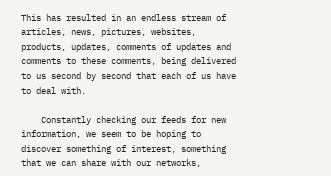This has resulted in an endless stream of articles, news, pictures, websites, products, updates, comments of updates and comments to these comments, being delivered to us second by second that each of us have to deal with.

    Constantly checking our feeds for new information, we seem to be hoping to discover something of interest, something that we can share with our networks,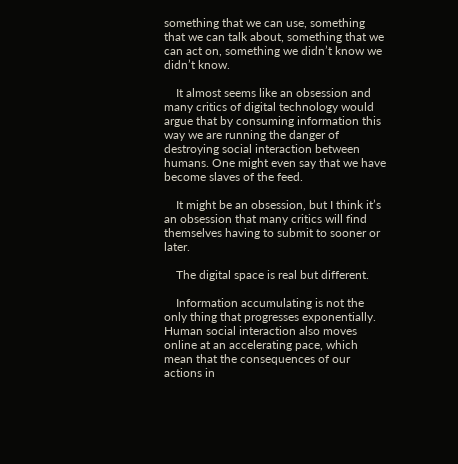something that we can use, something that we can talk about, something that we can act on, something we didn’t know we didn’t know.

    It almost seems like an obsession and many critics of digital technology would argue that by consuming information this way we are running the danger of destroying social interaction between humans. One might even say that we have become slaves of the feed.

    It might be an obsession, but I think it’s an obsession that many critics will find themselves having to submit to sooner or later.

    The digital space is real but different.

    Information accumulating is not the only thing that progresses exponentially. Human social interaction also moves online at an accelerating pace, which mean that the consequences of our actions in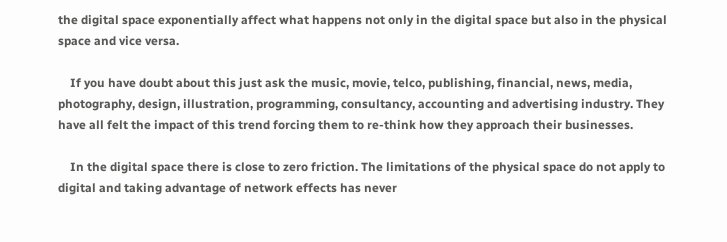the digital space exponentially affect what happens not only in the digital space but also in the physical space and vice versa.

    If you have doubt about this just ask the music, movie, telco, publishing, financial, news, media, photography, design, illustration, programming, consultancy, accounting and advertising industry. They have all felt the impact of this trend forcing them to re-think how they approach their businesses.

    In the digital space there is close to zero friction. The limitations of the physical space do not apply to digital and taking advantage of network effects has never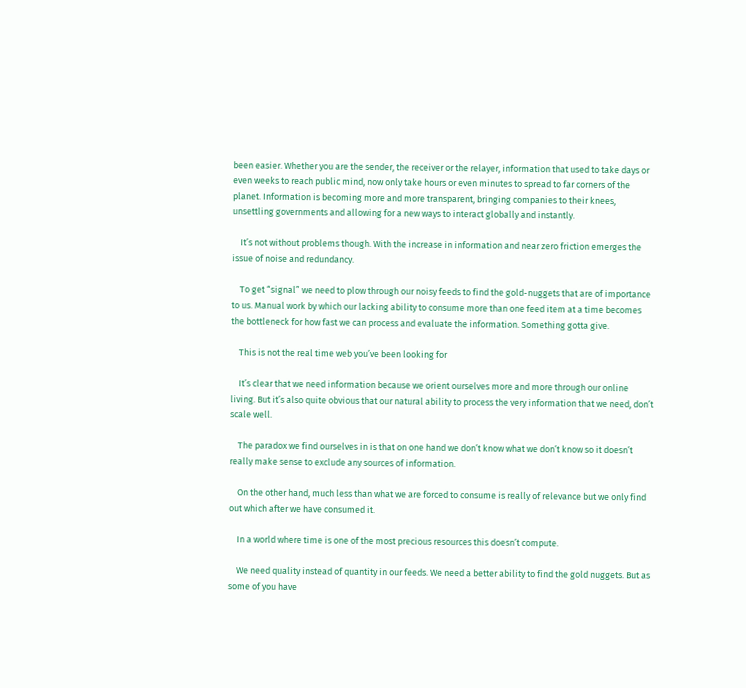been easier. Whether you are the sender, the receiver or the relayer, information that used to take days or even weeks to reach public mind, now only take hours or even minutes to spread to far corners of the planet. Information is becoming more and more transparent, bringing companies to their knees, unsettling governments and allowing for a new ways to interact globally and instantly.

    It’s not without problems though. With the increase in information and near zero friction emerges the issue of noise and redundancy.

    To get “signal” we need to plow through our noisy feeds to find the gold-nuggets that are of importance to us. Manual work by which our lacking ability to consume more than one feed item at a time becomes the bottleneck for how fast we can process and evaluate the information. Something gotta give.

    This is not the real time web you’ve been looking for

    It’s clear that we need information because we orient ourselves more and more through our online living. But it’s also quite obvious that our natural ability to process the very information that we need, don’t scale well.

    The paradox we find ourselves in is that on one hand we don’t know what we don’t know so it doesn’t really make sense to exclude any sources of information.

    On the other hand, much less than what we are forced to consume is really of relevance but we only find out which after we have consumed it.

    In a world where time is one of the most precious resources this doesn’t compute.

    We need quality instead of quantity in our feeds. We need a better ability to find the gold nuggets. But as some of you have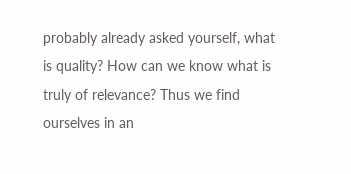probably already asked yourself, what is quality? How can we know what is truly of relevance? Thus we find ourselves in an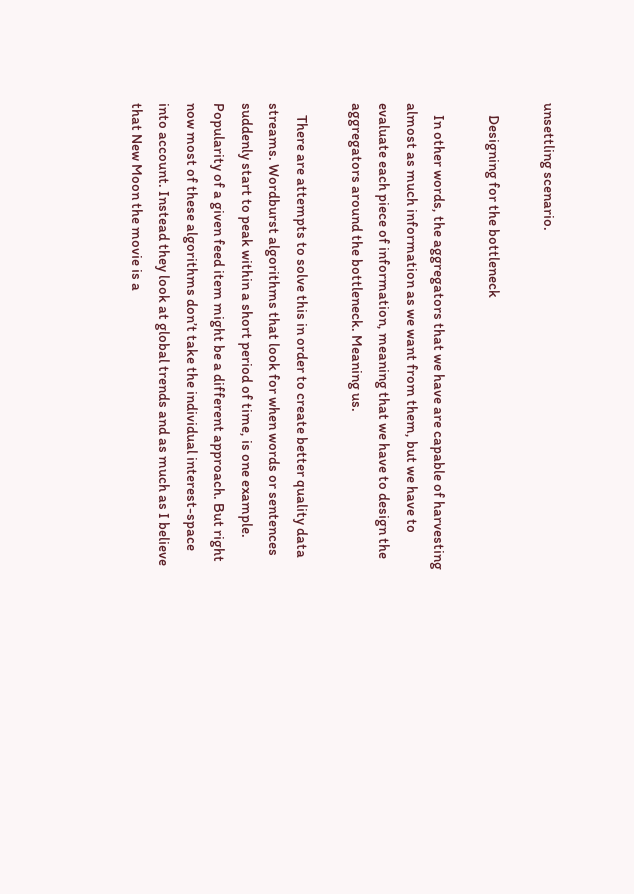unsettling scenario.

    Designing for the bottleneck

    In other words, the aggregators that we have are capable of harvesting almost as much information as we want from them, but we have to evaluate each piece of information, meaning that we have to design the aggregators around the bottleneck. Meaning us.

    There are attempts to solve this in order to create better quality data streams. Wordburst algorithms that look for when words or sentences suddenly start to peak within a short period of time, is one example. Popularity of a given feed item might be a different approach. But right now most of these algorithms don’t take the individual interest-space into account. Instead they look at global trends and as much as I believe that New Moon the movie is a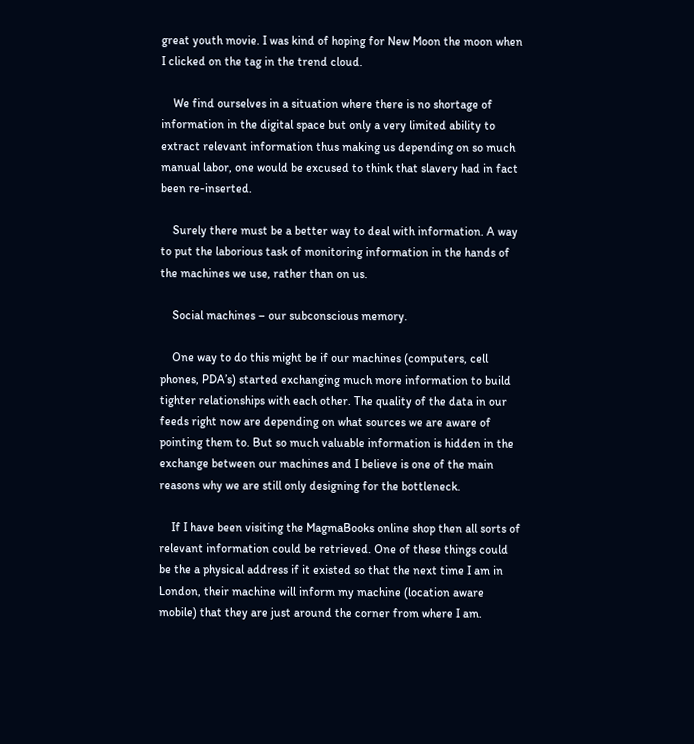great youth movie. I was kind of hoping for New Moon the moon when I clicked on the tag in the trend cloud.

    We find ourselves in a situation where there is no shortage of information in the digital space but only a very limited ability to extract relevant information thus making us depending on so much manual labor, one would be excused to think that slavery had in fact been re-inserted.

    Surely there must be a better way to deal with information. A way to put the laborious task of monitoring information in the hands of the machines we use, rather than on us.

    Social machines – our subconscious memory.

    One way to do this might be if our machines (computers, cell phones, PDA’s) started exchanging much more information to build tighter relationships with each other. The quality of the data in our feeds right now are depending on what sources we are aware of pointing them to. But so much valuable information is hidden in the exchange between our machines and I believe is one of the main reasons why we are still only designing for the bottleneck.

    If I have been visiting the MagmaBooks online shop then all sorts of relevant information could be retrieved. One of these things could be the a physical address if it existed so that the next time I am in London, their machine will inform my machine (location aware mobile) that they are just around the corner from where I am.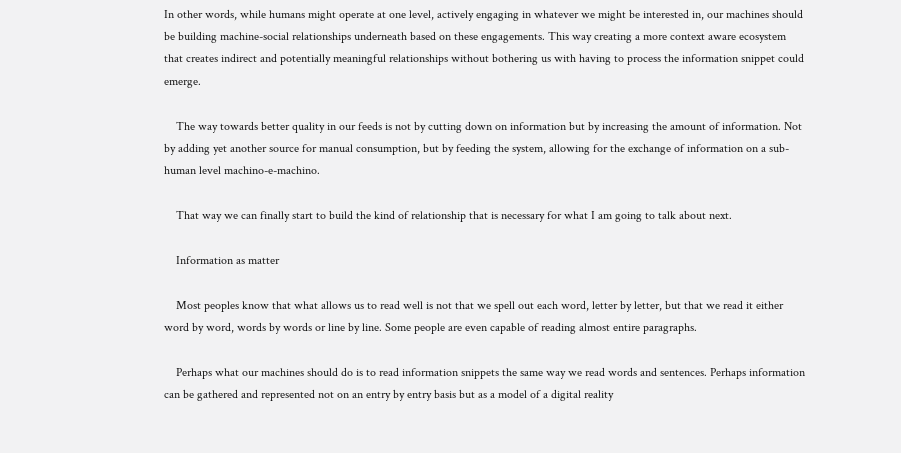In other words, while humans might operate at one level, actively engaging in whatever we might be interested in, our machines should be building machine-social relationships underneath based on these engagements. This way creating a more context aware ecosystem that creates indirect and potentially meaningful relationships without bothering us with having to process the information snippet could emerge.

    The way towards better quality in our feeds is not by cutting down on information but by increasing the amount of information. Not by adding yet another source for manual consumption, but by feeding the system, allowing for the exchange of information on a sub-human level machino-e-machino.

    That way we can finally start to build the kind of relationship that is necessary for what I am going to talk about next.

    Information as matter

    Most peoples know that what allows us to read well is not that we spell out each word, letter by letter, but that we read it either word by word, words by words or line by line. Some people are even capable of reading almost entire paragraphs.

    Perhaps what our machines should do is to read information snippets the same way we read words and sentences. Perhaps information can be gathered and represented not on an entry by entry basis but as a model of a digital reality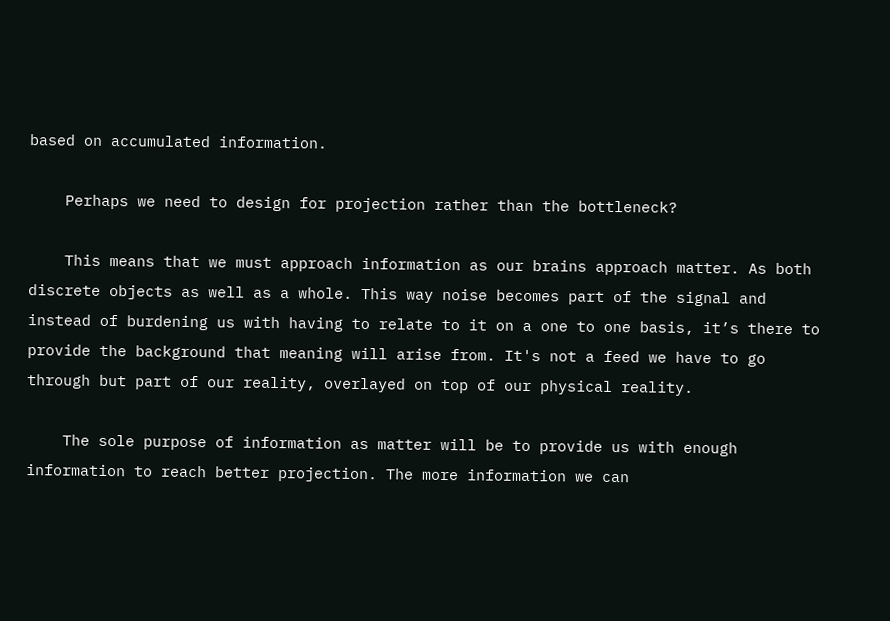based on accumulated information.

    Perhaps we need to design for projection rather than the bottleneck?

    This means that we must approach information as our brains approach matter. As both discrete objects as well as a whole. This way noise becomes part of the signal and instead of burdening us with having to relate to it on a one to one basis, it’s there to provide the background that meaning will arise from. It's not a feed we have to go through but part of our reality, overlayed on top of our physical reality.

    The sole purpose of information as matter will be to provide us with enough information to reach better projection. The more information we can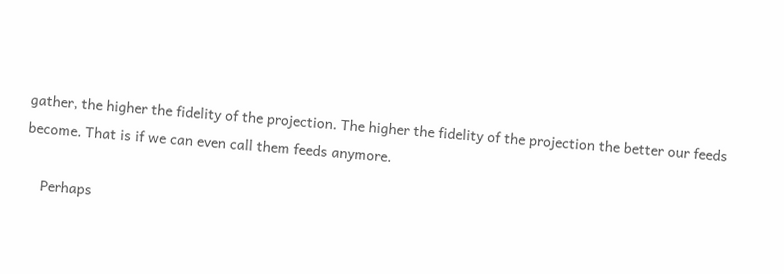gather, the higher the fidelity of the projection. The higher the fidelity of the projection the better our feeds become. That is if we can even call them feeds anymore.

    Perhaps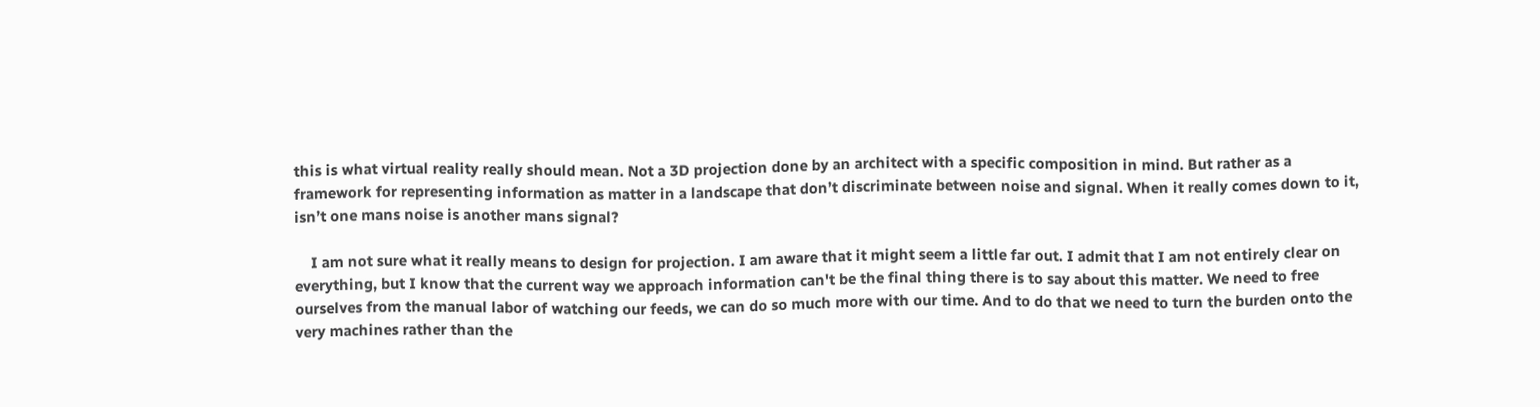this is what virtual reality really should mean. Not a 3D projection done by an architect with a specific composition in mind. But rather as a framework for representing information as matter in a landscape that don’t discriminate between noise and signal. When it really comes down to it, isn’t one mans noise is another mans signal?

    I am not sure what it really means to design for projection. I am aware that it might seem a little far out. I admit that I am not entirely clear on everything, but I know that the current way we approach information can't be the final thing there is to say about this matter. We need to free ourselves from the manual labor of watching our feeds, we can do so much more with our time. And to do that we need to turn the burden onto the very machines rather than the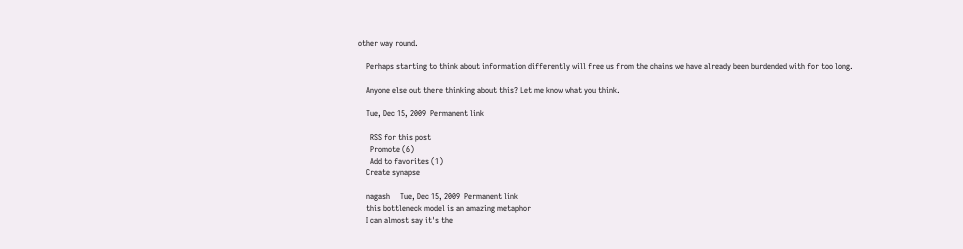other way round.

    Perhaps starting to think about information differently will free us from the chains we have already been burdended with for too long.

    Anyone else out there thinking about this? Let me know what you think.

    Tue, Dec 15, 2009  Permanent link

      RSS for this post
      Promote (6)
      Add to favorites (1)
    Create synapse

    nagash     Tue, Dec 15, 2009  Permanent link
    this bottleneck model is an amazing metaphor
    I can almost say it's the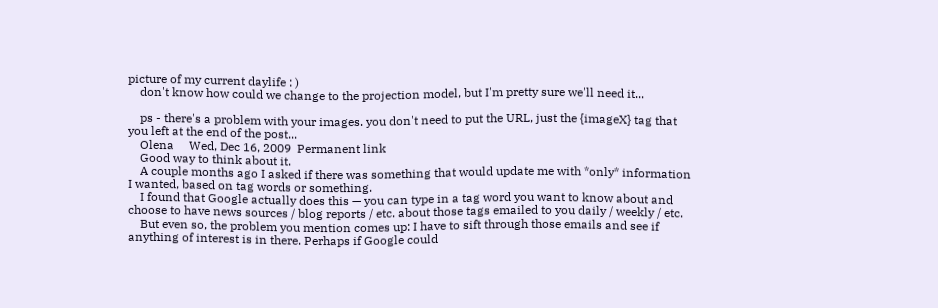picture of my current daylife : )
    don't know how could we change to the projection model, but I'm pretty sure we'll need it...

    ps - there's a problem with your images. you don't need to put the URL, just the {imageX} tag that you left at the end of the post...
    Olena     Wed, Dec 16, 2009  Permanent link
    Good way to think about it.
    A couple months ago I asked if there was something that would update me with *only* information I wanted, based on tag words or something.
    I found that Google actually does this — you can type in a tag word you want to know about and choose to have news sources / blog reports / etc. about those tags emailed to you daily / weekly / etc.
    But even so, the problem you mention comes up: I have to sift through those emails and see if anything of interest is in there. Perhaps if Google could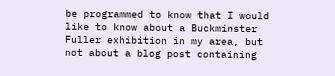be programmed to know that I would like to know about a Buckminster Fuller exhibition in my area, but not about a blog post containing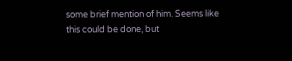some brief mention of him. Seems like this could be done, but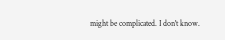might be complicated. I don't know.